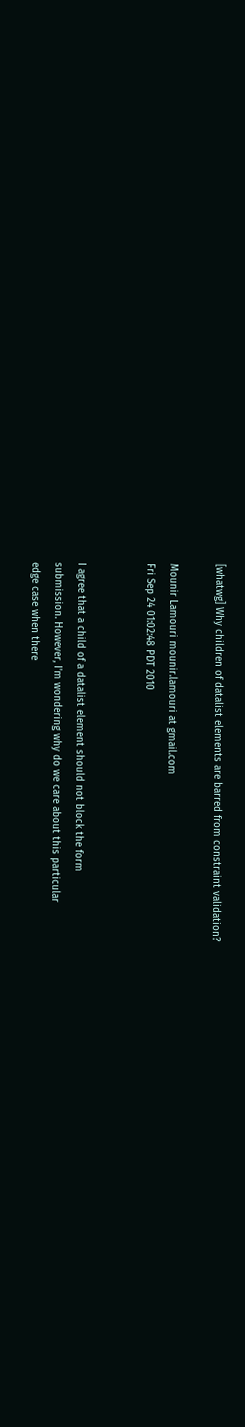[whatwg] Why children of datalist elements are barred from constraint validation?

Mounir Lamouri mounir.lamouri at gmail.com
Fri Sep 24 01:02:48 PDT 2010


I agree that a child of a datalist element should not block the form
submission. However, I'm wondering why do we care about this particular
edge case when there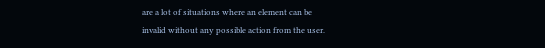are a lot of situations where an element can be
invalid without any possible action from the user.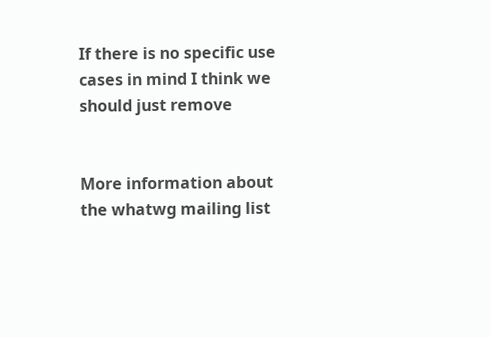If there is no specific use cases in mind I think we should just remove


More information about the whatwg mailing list